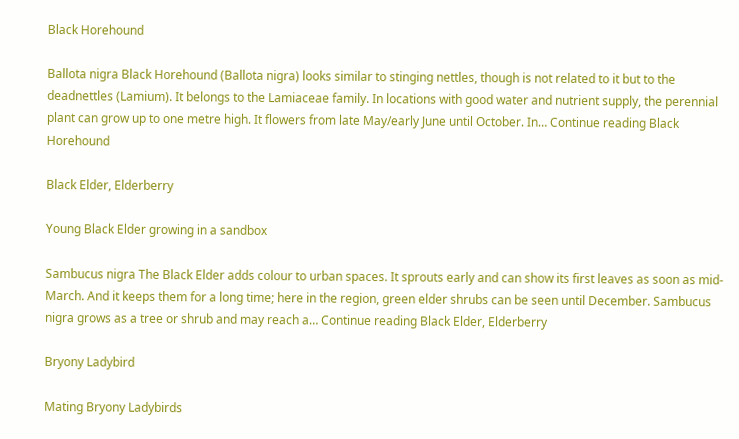Black Horehound

Ballota nigra Black Horehound (Ballota nigra) looks similar to stinging nettles, though is not related to it but to the deadnettles (Lamium). It belongs to the Lamiaceae family. In locations with good water and nutrient supply, the perennial plant can grow up to one metre high. It flowers from late May/early June until October. In… Continue reading Black Horehound

Black Elder, Elderberry

Young Black Elder growing in a sandbox

Sambucus nigra The Black Elder adds colour to urban spaces. It sprouts early and can show its first leaves as soon as mid-March. And it keeps them for a long time; here in the region, green elder shrubs can be seen until December. Sambucus nigra grows as a tree or shrub and may reach a… Continue reading Black Elder, Elderberry

Bryony Ladybird

Mating Bryony Ladybirds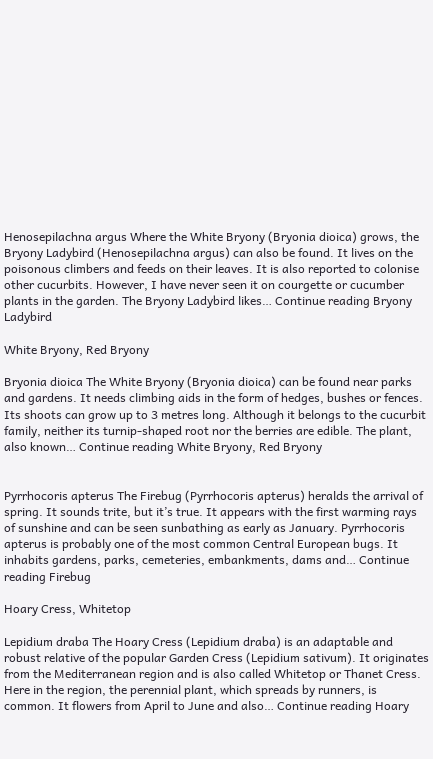Henosepilachna argus Where the White Bryony (Bryonia dioica) grows, the Bryony Ladybird (Henosepilachna argus) can also be found. It lives on the poisonous climbers and feeds on their leaves. It is also reported to colonise other cucurbits. However, I have never seen it on courgette or cucumber plants in the garden. The Bryony Ladybird likes… Continue reading Bryony Ladybird

White Bryony, Red Bryony

Bryonia dioica The White Bryony (Bryonia dioica) can be found near parks and gardens. It needs climbing aids in the form of hedges, bushes or fences. Its shoots can grow up to 3 metres long. Although it belongs to the cucurbit family, neither its turnip-shaped root nor the berries are edible. The plant, also known… Continue reading White Bryony, Red Bryony


Pyrrhocoris apterus The Firebug (Pyrrhocoris apterus) heralds the arrival of spring. It sounds trite, but it’s true. It appears with the first warming rays of sunshine and can be seen sunbathing as early as January. Pyrrhocoris apterus is probably one of the most common Central European bugs. It inhabits gardens, parks, cemeteries, embankments, dams and… Continue reading Firebug

Hoary Cress, Whitetop

Lepidium draba The Hoary Cress (Lepidium draba) is an adaptable and robust relative of the popular Garden Cress (Lepidium sativum). It originates from the Mediterranean region and is also called Whitetop or Thanet Cress. Here in the region, the perennial plant, which spreads by runners, is common. It flowers from April to June and also… Continue reading Hoary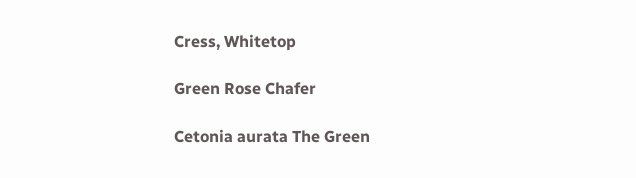Cress, Whitetop

Green Rose Chafer

Cetonia aurata The Green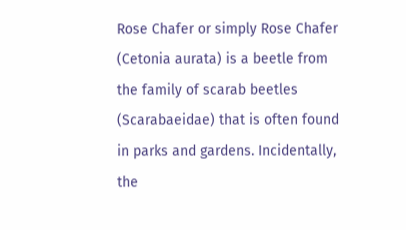Rose Chafer or simply Rose Chafer (Cetonia aurata) is a beetle from the family of scarab beetles (Scarabaeidae) that is often found in parks and gardens. Incidentally, the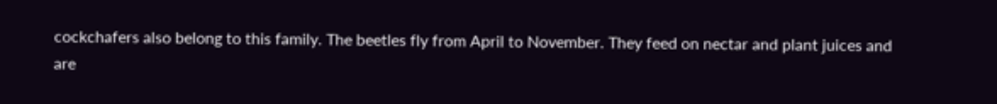cockchafers also belong to this family. The beetles fly from April to November. They feed on nectar and plant juices and are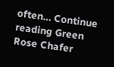often… Continue reading Green Rose Chafer